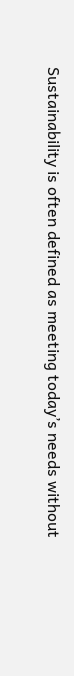Sustainability is often defined as meeting today’s needs without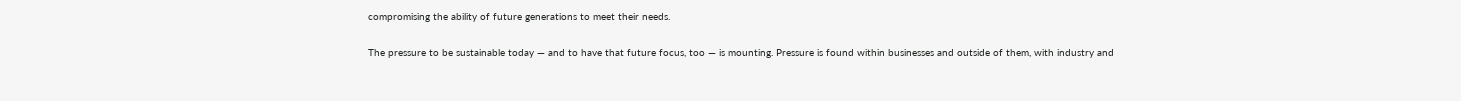compromising the ability of future generations to meet their needs.

The pressure to be sustainable today — and to have that future focus, too — is mounting. Pressure is found within businesses and outside of them, with industry and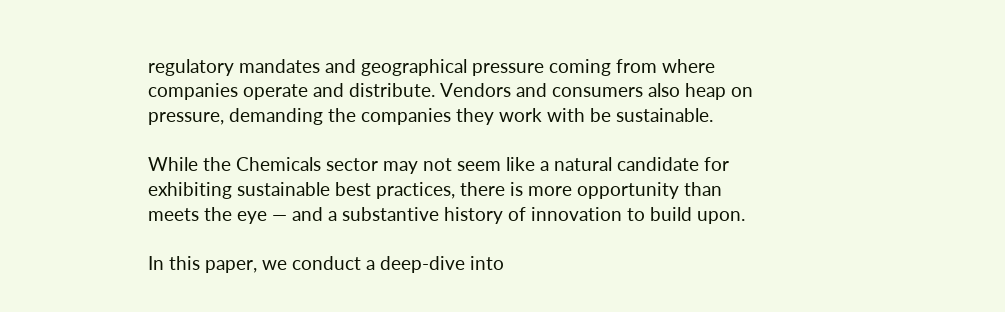regulatory mandates and geographical pressure coming from where companies operate and distribute. Vendors and consumers also heap on pressure, demanding the companies they work with be sustainable.

While the Chemicals sector may not seem like a natural candidate for exhibiting sustainable best practices, there is more opportunity than meets the eye — and a substantive history of innovation to build upon.

In this paper, we conduct a deep-dive into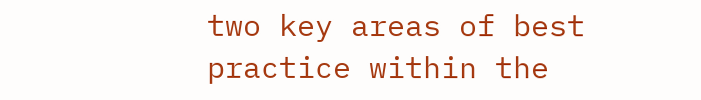two key areas of best practice within the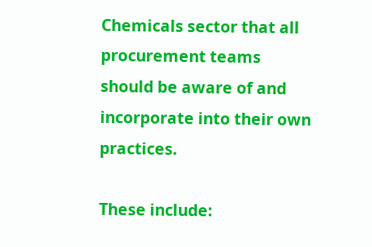Chemicals sector that all procurement teams should be aware of and incorporate into their own practices.

These include: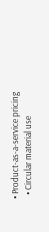• Product-as-a-service pricing
  • Circular material use